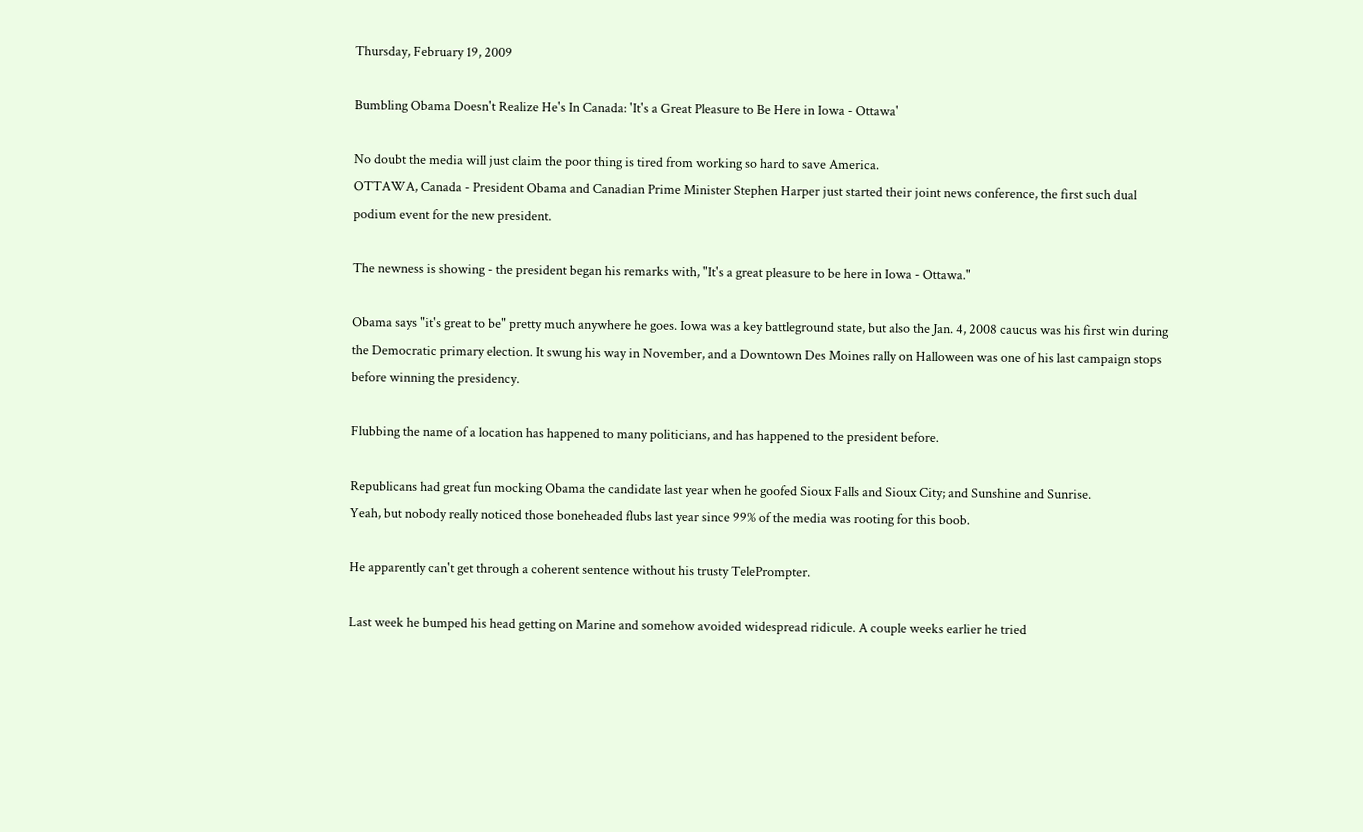Thursday, February 19, 2009

Bumbling Obama Doesn't Realize He's In Canada: 'It's a Great Pleasure to Be Here in Iowa - Ottawa'

No doubt the media will just claim the poor thing is tired from working so hard to save America.
OTTAWA, Canada - President Obama and Canadian Prime Minister Stephen Harper just started their joint news conference, the first such dual podium event for the new president.

The newness is showing - the president began his remarks with, "It's a great pleasure to be here in Iowa - Ottawa."

Obama says "it's great to be" pretty much anywhere he goes. Iowa was a key battleground state, but also the Jan. 4, 2008 caucus was his first win during the Democratic primary election. It swung his way in November, and a Downtown Des Moines rally on Halloween was one of his last campaign stops before winning the presidency.

Flubbing the name of a location has happened to many politicians, and has happened to the president before.

Republicans had great fun mocking Obama the candidate last year when he goofed Sioux Falls and Sioux City; and Sunshine and Sunrise.
Yeah, but nobody really noticed those boneheaded flubs last year since 99% of the media was rooting for this boob.

He apparently can't get through a coherent sentence without his trusty TelePrompter.

Last week he bumped his head getting on Marine and somehow avoided widespread ridicule. A couple weeks earlier he tried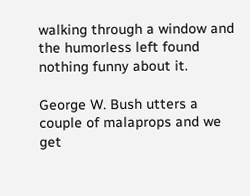walking through a window and the humorless left found nothing funny about it.

George W. Bush utters a couple of malaprops and we get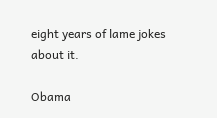eight years of lame jokes about it.

Obama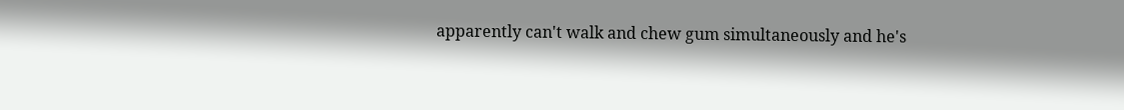apparently can't walk and chew gum simultaneously and he's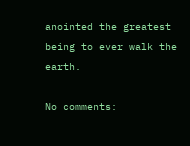anointed the greatest being to ever walk the earth.

No comments: